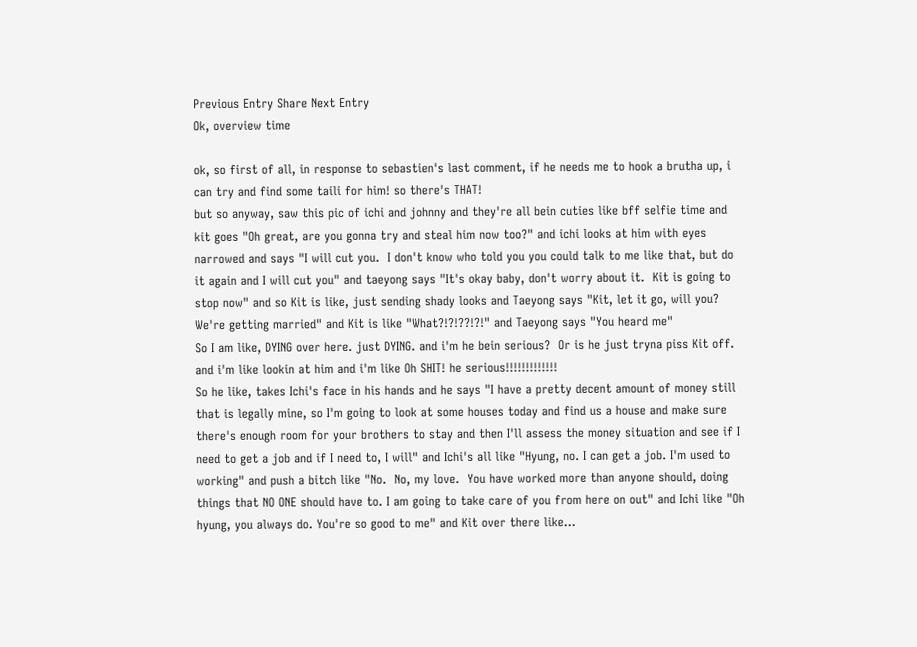Previous Entry Share Next Entry
Ok, overview time

ok, so first of all, in response to sebastien's last comment, if he needs me to hook a brutha up, i can try and find some taili for him! so there's THAT!
but so anyway, saw this pic of ichi and johnny and they're all bein cuties like bff selfie time and kit goes "Oh great, are you gonna try and steal him now too?" and ichi looks at him with eyes narrowed and says "I will cut you.  I don't know who told you you could talk to me like that, but do it again and I will cut you" and taeyong says "It's okay baby, don't worry about it.  Kit is going to stop now" and so Kit is like, just sending shady looks and Taeyong says "Kit, let it go, will you?  We're getting married" and Kit is like "What?!?!??!?!" and Taeyong says "You heard me"
So I am like, DYING over here. just DYING. and i'm he bein serious?  Or is he just tryna piss Kit off. and i'm like lookin at him and i'm like Oh SHIT! he serious!!!!!!!!!!!!!
So he like, takes Ichi's face in his hands and he says "I have a pretty decent amount of money still that is legally mine, so I'm going to look at some houses today and find us a house and make sure there's enough room for your brothers to stay and then I'll assess the money situation and see if I need to get a job and if I need to, I will" and Ichi's all like "Hyung, no. I can get a job. I'm used to working" and push a bitch like "No.  No, my love.  You have worked more than anyone should, doing things that NO ONE should have to. I am going to take care of you from here on out" and Ichi like "Oh hyung, you always do. You're so good to me" and Kit over there like...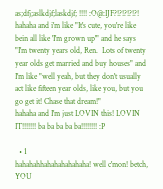as;dfj;aslkdjf;laskdjf; !!!! :O@:IJF?!?!?!?!?! hahaha and i'm like "It's cute, you're like bein all like 'I'm grown up'" and he says "I'm twenty years old, Ren.  Lots of twenty year olds get married and buy houses" and I'm like "well yeah, but they don't usually act like fifteen year olds, like you, but you go get it! Chase that dream!"
hahaha and I'm just LOVIN this! LOVIN IT!!!!!!! ba ba ba ba ba!!!!!!!! :P

  • 1
hahahahhahahahahahaha! well c'mon! betch, YOU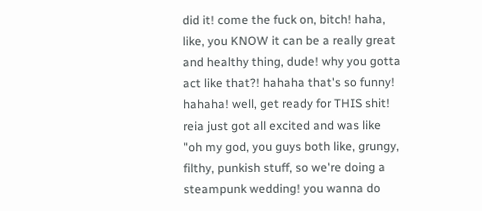did it! come the fuck on, bitch! haha, like, you KNOW it can be a really great and healthy thing, dude! why you gotta act like that?! hahaha that's so funny!
hahaha! well, get ready for THIS shit! reia just got all excited and was like "oh my god, you guys both like, grungy, filthy, punkish stuff, so we're doing a steampunk wedding! you wanna do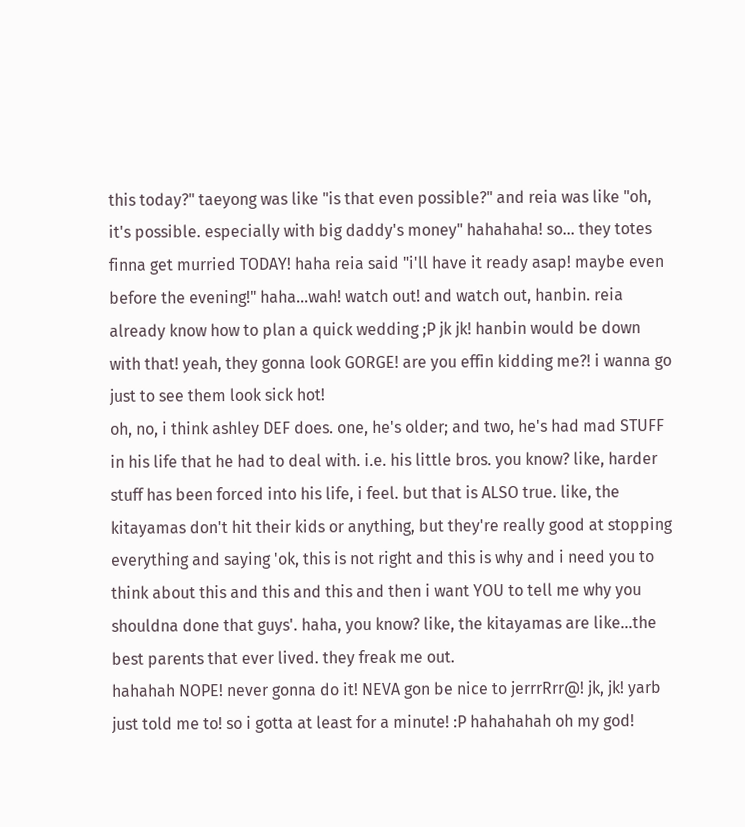this today?" taeyong was like "is that even possible?" and reia was like "oh, it's possible. especially with big daddy's money" hahahaha! so... they totes finna get murried TODAY! haha reia said "i'll have it ready asap! maybe even before the evening!" haha...wah! watch out! and watch out, hanbin. reia already know how to plan a quick wedding ;P jk jk! hanbin would be down with that! yeah, they gonna look GORGE! are you effin kidding me?! i wanna go just to see them look sick hot!
oh, no, i think ashley DEF does. one, he's older; and two, he's had mad STUFF in his life that he had to deal with. i.e. his little bros. you know? like, harder stuff has been forced into his life, i feel. but that is ALSO true. like, the kitayamas don't hit their kids or anything, but they're really good at stopping everything and saying 'ok, this is not right and this is why and i need you to think about this and this and this and then i want YOU to tell me why you shouldna done that guys'. haha, you know? like, the kitayamas are like...the best parents that ever lived. they freak me out.
hahahah NOPE! never gonna do it! NEVA gon be nice to jerrrRrr@! jk, jk! yarb just told me to! so i gotta at least for a minute! :P hahahahah oh my god!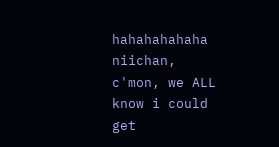hahahahahaha niichan, c'mon, we ALL know i could get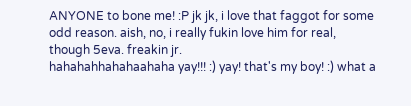ANYONE to bone me! :P jk jk, i love that faggot for some odd reason. aish, no, i really fukin love him for real, though 5eva. freakin jr.
hahahahhahahaahaha yay!!! :) yay! that's my boy! :) what a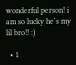wonderful person! i am so lucky he's my lil bro!! :)

  • 1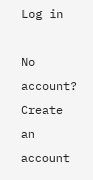Log in

No account? Create an account